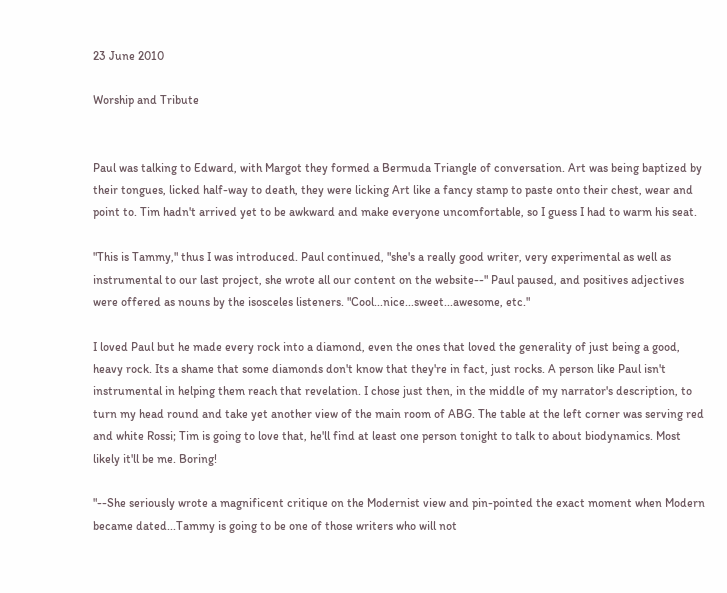23 June 2010

Worship and Tribute


Paul was talking to Edward, with Margot they formed a Bermuda Triangle of conversation. Art was being baptized by their tongues, licked half-way to death, they were licking Art like a fancy stamp to paste onto their chest, wear and point to. Tim hadn't arrived yet to be awkward and make everyone uncomfortable, so I guess I had to warm his seat.

"This is Tammy," thus I was introduced. Paul continued, "she's a really good writer, very experimental as well as instrumental to our last project, she wrote all our content on the website--" Paul paused, and positives adjectives were offered as nouns by the isosceles listeners. "Cool...nice...sweet...awesome, etc."

I loved Paul but he made every rock into a diamond, even the ones that loved the generality of just being a good, heavy rock. Its a shame that some diamonds don't know that they're in fact, just rocks. A person like Paul isn't instrumental in helping them reach that revelation. I chose just then, in the middle of my narrator's description, to turn my head round and take yet another view of the main room of ABG. The table at the left corner was serving red and white Rossi; Tim is going to love that, he'll find at least one person tonight to talk to about biodynamics. Most likely it'll be me. Boring!

"--She seriously wrote a magnificent critique on the Modernist view and pin-pointed the exact moment when Modern became dated...Tammy is going to be one of those writers who will not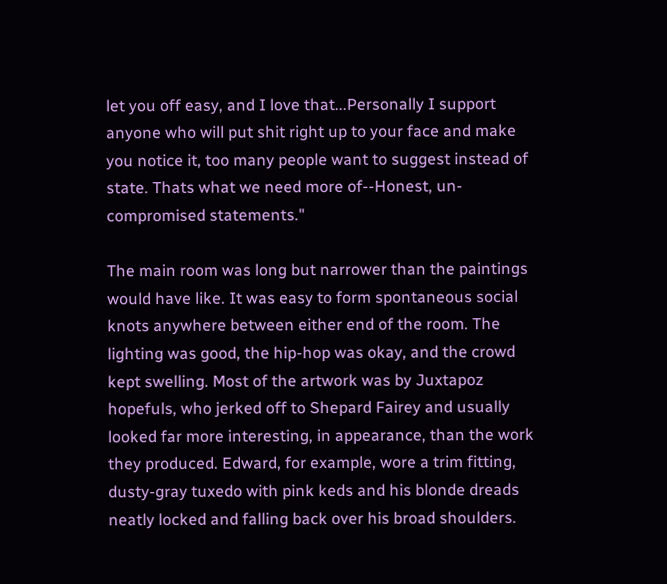let you off easy, and I love that...Personally I support anyone who will put shit right up to your face and make you notice it, too many people want to suggest instead of state. Thats what we need more of--Honest, un-compromised statements."

The main room was long but narrower than the paintings would have like. It was easy to form spontaneous social knots anywhere between either end of the room. The lighting was good, the hip-hop was okay, and the crowd kept swelling. Most of the artwork was by Juxtapoz hopefuls, who jerked off to Shepard Fairey and usually looked far more interesting, in appearance, than the work they produced. Edward, for example, wore a trim fitting, dusty-gray tuxedo with pink keds and his blonde dreads neatly locked and falling back over his broad shoulders.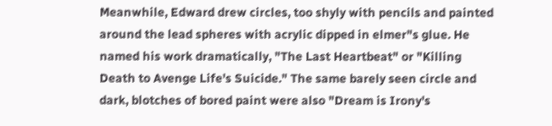Meanwhile, Edward drew circles, too shyly with pencils and painted around the lead spheres with acrylic dipped in elmer"s glue. He named his work dramatically, "The Last Heartbeat" or "Killing Death to Avenge Life's Suicide." The same barely seen circle and dark, blotches of bored paint were also "Dream is Irony's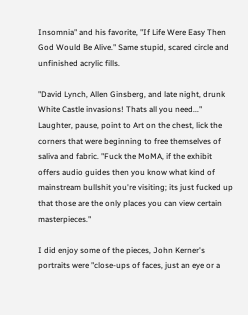Insomnia" and his favorite, "If Life Were Easy Then God Would Be Alive." Same stupid, scared circle and unfinished acrylic fills.

"David Lynch, Allen Ginsberg, and late night, drunk White Castle invasions! Thats all you need..." Laughter, pause, point to Art on the chest, lick the corners that were beginning to free themselves of saliva and fabric. "Fuck the MoMA, if the exhibit offers audio guides then you know what kind of mainstream bullshit you're visiting; its just fucked up that those are the only places you can view certain masterpieces."

I did enjoy some of the pieces, John Kerner's portraits were "close-ups of faces, just an eye or a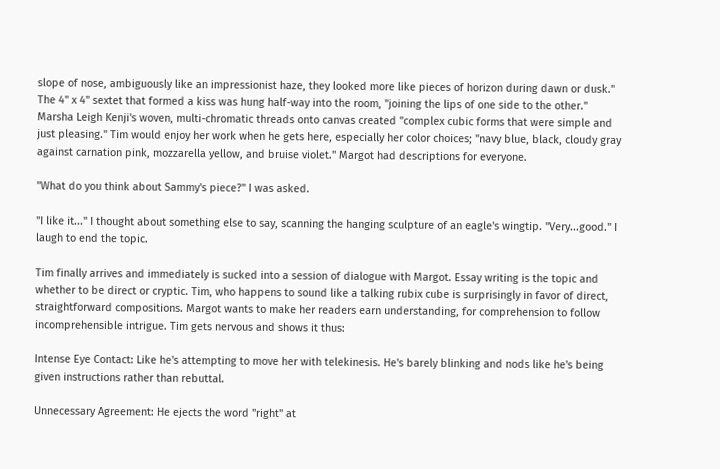slope of nose, ambiguously like an impressionist haze, they looked more like pieces of horizon during dawn or dusk." The 4" x 4" sextet that formed a kiss was hung half-way into the room, "joining the lips of one side to the other." Marsha Leigh Kenji's woven, multi-chromatic threads onto canvas created "complex cubic forms that were simple and just pleasing." Tim would enjoy her work when he gets here, especially her color choices; "navy blue, black, cloudy gray against carnation pink, mozzarella yellow, and bruise violet." Margot had descriptions for everyone.

"What do you think about Sammy's piece?" I was asked.

"I like it..." I thought about something else to say, scanning the hanging sculpture of an eagle's wingtip. "Very...good." I laugh to end the topic.

Tim finally arrives and immediately is sucked into a session of dialogue with Margot. Essay writing is the topic and whether to be direct or cryptic. Tim, who happens to sound like a talking rubix cube is surprisingly in favor of direct, straightforward compositions. Margot wants to make her readers earn understanding, for comprehension to follow incomprehensible intrigue. Tim gets nervous and shows it thus:

Intense Eye Contact: Like he's attempting to move her with telekinesis. He's barely blinking and nods like he's being given instructions rather than rebuttal.

Unnecessary Agreement: He ejects the word "right" at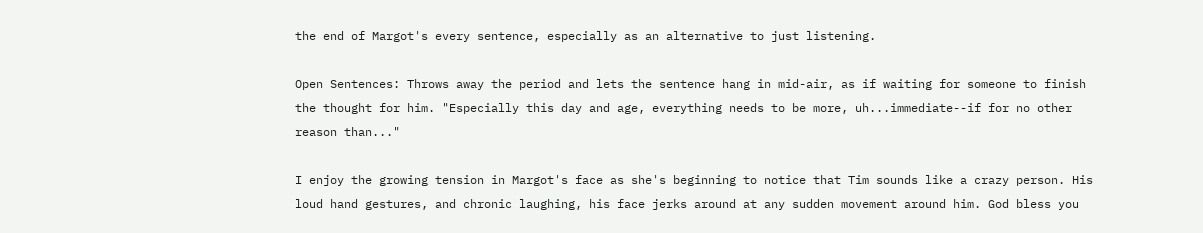the end of Margot's every sentence, especially as an alternative to just listening.

Open Sentences: Throws away the period and lets the sentence hang in mid-air, as if waiting for someone to finish the thought for him. "Especially this day and age, everything needs to be more, uh...immediate--if for no other reason than..."

I enjoy the growing tension in Margot's face as she's beginning to notice that Tim sounds like a crazy person. His loud hand gestures, and chronic laughing, his face jerks around at any sudden movement around him. God bless you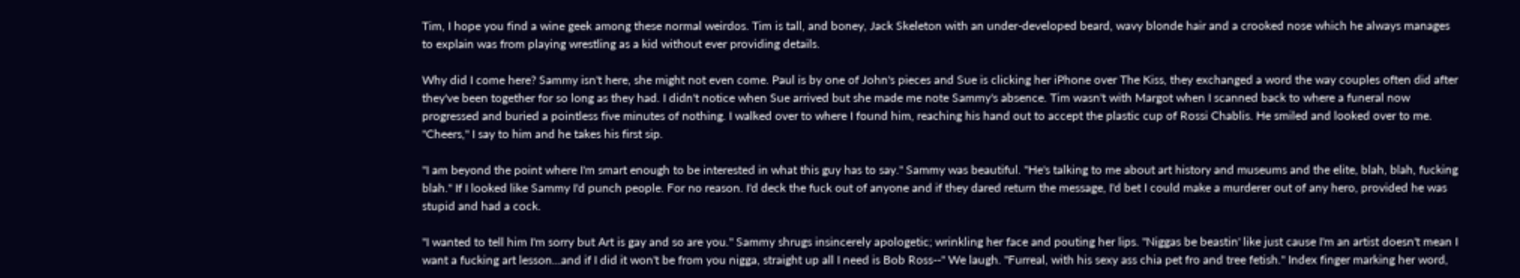Tim, I hope you find a wine geek among these normal weirdos. Tim is tall, and boney, Jack Skeleton with an under-developed beard, wavy blonde hair and a crooked nose which he always manages to explain was from playing wrestling as a kid without ever providing details.

Why did I come here? Sammy isn't here, she might not even come. Paul is by one of John's pieces and Sue is clicking her iPhone over The Kiss, they exchanged a word the way couples often did after they've been together for so long as they had. I didn't notice when Sue arrived but she made me note Sammy's absence. Tim wasn't with Margot when I scanned back to where a funeral now progressed and buried a pointless five minutes of nothing. I walked over to where I found him, reaching his hand out to accept the plastic cup of Rossi Chablis. He smiled and looked over to me. "Cheers," I say to him and he takes his first sip.

"I am beyond the point where I'm smart enough to be interested in what this guy has to say." Sammy was beautiful. "He's talking to me about art history and museums and the elite, blah, blah, fucking blah." If I looked like Sammy I'd punch people. For no reason. I'd deck the fuck out of anyone and if they dared return the message, I'd bet I could make a murderer out of any hero, provided he was stupid and had a cock.

"I wanted to tell him I'm sorry but Art is gay and so are you." Sammy shrugs insincerely apologetic; wrinkling her face and pouting her lips. "Niggas be beastin' like just cause I'm an artist doesn't mean I want a fucking art lesson...and if I did it won't be from you nigga, straight up all I need is Bob Ross--" We laugh. "Furreal, with his sexy ass chia pet fro and tree fetish." Index finger marking her word,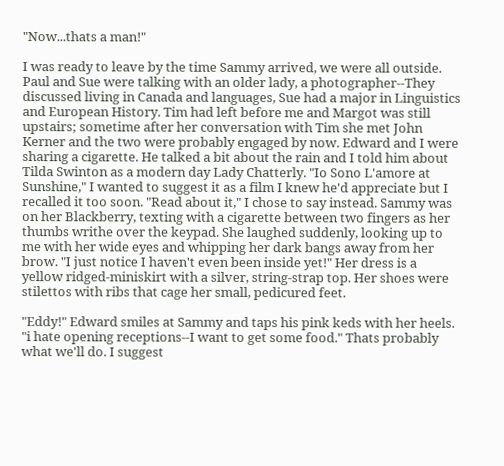"Now...thats a man!"

I was ready to leave by the time Sammy arrived, we were all outside. Paul and Sue were talking with an older lady, a photographer--They discussed living in Canada and languages, Sue had a major in Linguistics and European History. Tim had left before me and Margot was still upstairs; sometime after her conversation with Tim she met John Kerner and the two were probably engaged by now. Edward and I were sharing a cigarette. He talked a bit about the rain and I told him about Tilda Swinton as a modern day Lady Chatterly. "Io Sono L'amore at Sunshine," I wanted to suggest it as a film I knew he'd appreciate but I recalled it too soon. "Read about it," I chose to say instead. Sammy was on her Blackberry, texting with a cigarette between two fingers as her thumbs writhe over the keypad. She laughed suddenly, looking up to me with her wide eyes and whipping her dark bangs away from her brow. "I just notice I haven't even been inside yet!" Her dress is a yellow ridged-miniskirt with a silver, string-strap top. Her shoes were stilettos with ribs that cage her small, pedicured feet.

"Eddy!" Edward smiles at Sammy and taps his pink keds with her heels. "i hate opening receptions--I want to get some food." Thats probably what we'll do. I suggest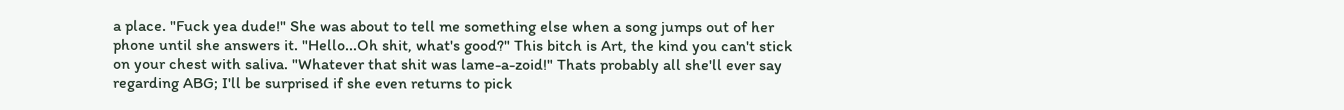a place. "Fuck yea dude!" She was about to tell me something else when a song jumps out of her phone until she answers it. "Hello...Oh shit, what's good?" This bitch is Art, the kind you can't stick on your chest with saliva. "Whatever that shit was lame-a-zoid!" Thats probably all she'll ever say regarding ABG; I'll be surprised if she even returns to pick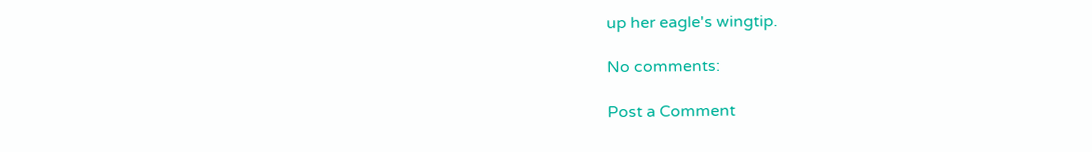up her eagle's wingtip.

No comments:

Post a Comment